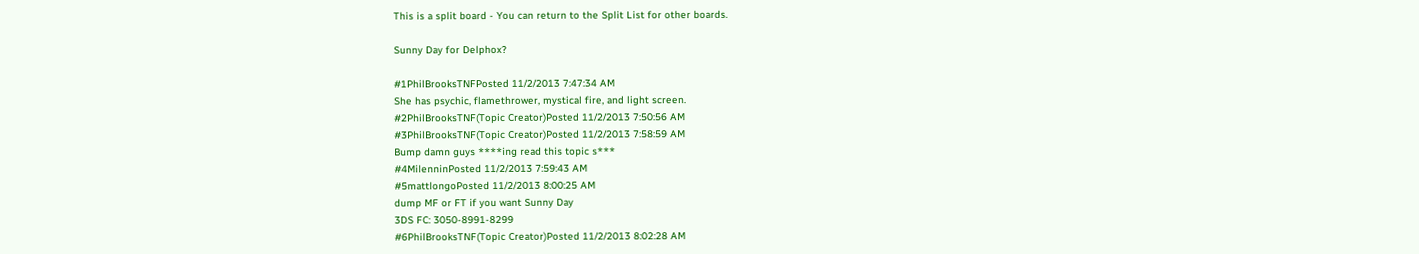This is a split board - You can return to the Split List for other boards.

Sunny Day for Delphox?

#1PhilBrooksTNFPosted 11/2/2013 7:47:34 AM
She has psychic, flamethrower, mystical fire, and light screen.
#2PhilBrooksTNF(Topic Creator)Posted 11/2/2013 7:50:56 AM
#3PhilBrooksTNF(Topic Creator)Posted 11/2/2013 7:58:59 AM
Bump damn guys ****ing read this topic s***
#4MilenninPosted 11/2/2013 7:59:43 AM
#5mattlongoPosted 11/2/2013 8:00:25 AM
dump MF or FT if you want Sunny Day
3DS FC: 3050-8991-8299
#6PhilBrooksTNF(Topic Creator)Posted 11/2/2013 8:02:28 AM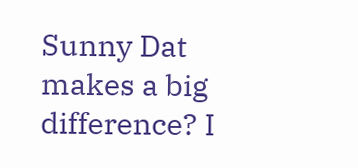Sunny Dat makes a big difference? I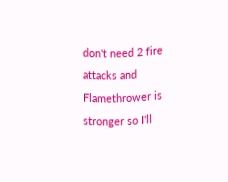don't need 2 fire attacks and Flamethrower is stronger so I'll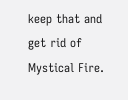keep that and get rid of Mystical Fire.